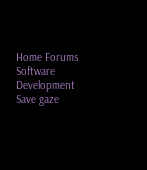Home Forums Software Development Save gaze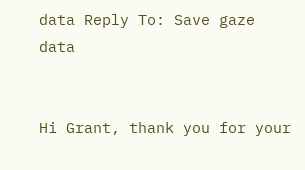data Reply To: Save gaze data


Hi Grant, thank you for your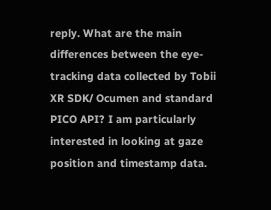reply. What are the main differences between the eye-tracking data collected by Tobii XR SDK/ Ocumen and standard PICO API? I am particularly interested in looking at gaze position and timestamp data.